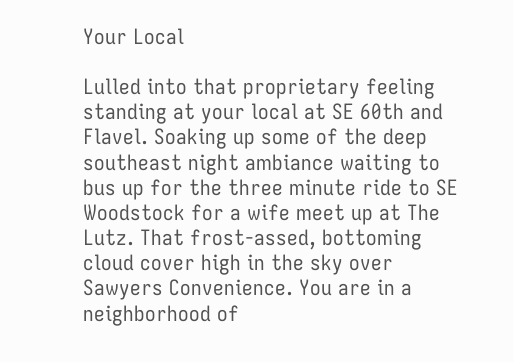Your Local

Lulled into that proprietary feeling standing at your local at SE 60th and Flavel. Soaking up some of the deep southeast night ambiance waiting to bus up for the three minute ride to SE Woodstock for a wife meet up at The Lutz. That frost-assed, bottoming cloud cover high in the sky over Sawyers Convenience. You are in a neighborhood of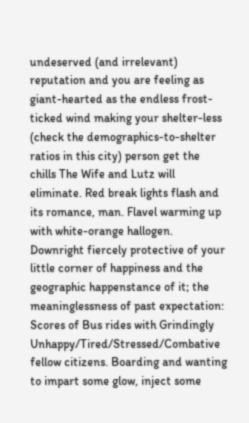undeserved (and irrelevant) reputation and you are feeling as giant-hearted as the endless frost-ticked wind making your shelter-less (check the demographics-to-shelter ratios in this city) person get the chills The Wife and Lutz will eliminate. Red break lights flash and its romance, man. Flavel warming up with white-orange hallogen. Downright fiercely protective of your little corner of happiness and the geographic happenstance of it; the meaninglessness of past expectation: Scores of Bus rides with Grindingly Unhappy/Tired/Stressed/Combative fellow citizens. Boarding and wanting to impart some glow, inject some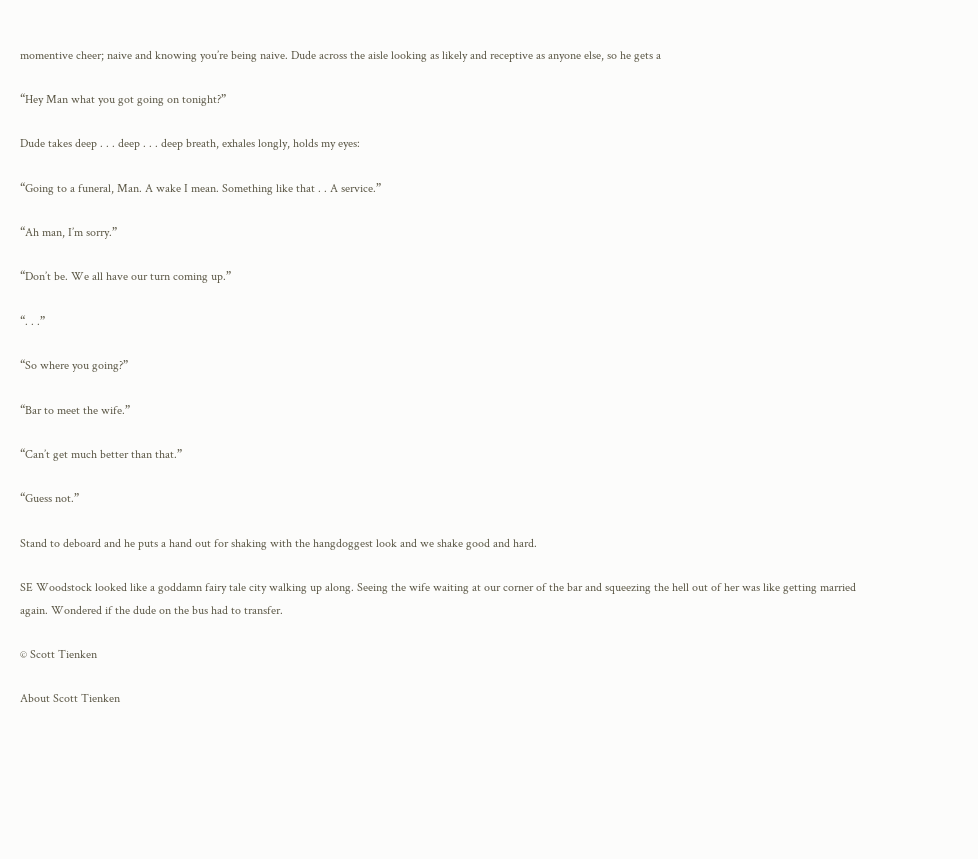momentive cheer; naive and knowing you’re being naive. Dude across the aisle looking as likely and receptive as anyone else, so he gets a

“Hey Man what you got going on tonight?”

Dude takes deep . . . deep . . . deep breath, exhales longly, holds my eyes:

“Going to a funeral, Man. A wake I mean. Something like that . . A service.”

“Ah man, I’m sorry.”

“Don’t be. We all have our turn coming up.”

“. . .”

“So where you going?”

“Bar to meet the wife.”

“Can’t get much better than that.”

“Guess not.”

Stand to deboard and he puts a hand out for shaking with the hangdoggest look and we shake good and hard.

SE Woodstock looked like a goddamn fairy tale city walking up along. Seeing the wife waiting at our corner of the bar and squeezing the hell out of her was like getting married again. Wondered if the dude on the bus had to transfer.

© Scott Tienken

About Scott Tienken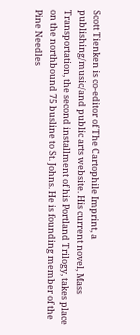Scott Tienken is co-editor of The Cartophile Imprint, a publishing/music/and public arts website. His current novel, Mass Transportation, the second installment of his Portland Trilogy, takes place on the northbound 75 busline to St. Johns. He is founding member of the Pine Needles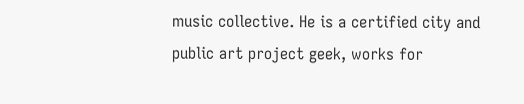music collective. He is a certified city and public art project geek, works for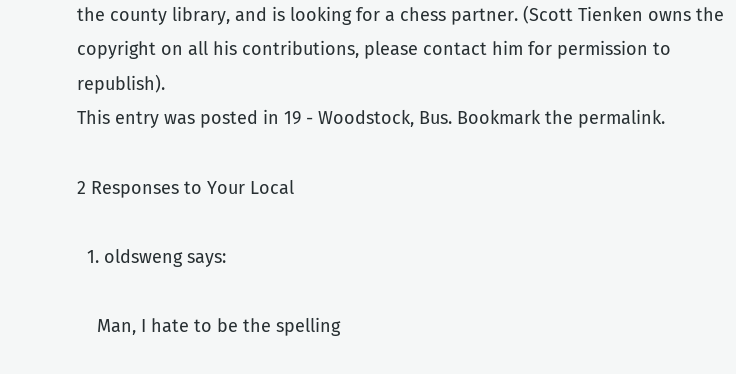the county library, and is looking for a chess partner. (Scott Tienken owns the copyright on all his contributions, please contact him for permission to republish).
This entry was posted in 19 - Woodstock, Bus. Bookmark the permalink.

2 Responses to Your Local

  1. oldsweng says:

    Man, I hate to be the spelling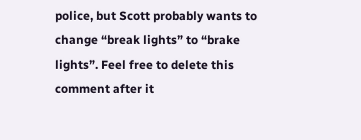police, but Scott probably wants to change “break lights” to “brake lights”. Feel free to delete this comment after it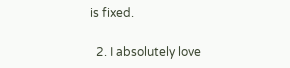is fixed.

  2. I absolutely love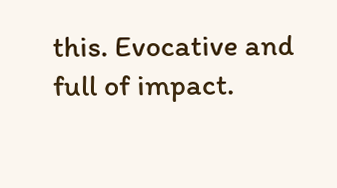this. Evocative and full of impact.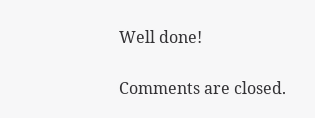Well done!

Comments are closed.